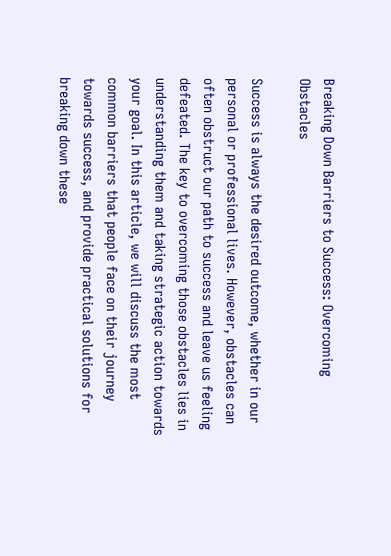Breaking Down Barriers to Success: Overcoming Obstacles

Success is always the desired outcome, whether in our personal or professional lives. However, obstacles can often obstruct our path to success and leave us feeling defeated. The key to overcoming those obstacles lies in understanding them and taking strategic action towards your goal. In this article, we will discuss the most common barriers that people face on their journey towards success, and provide practical solutions for breaking down these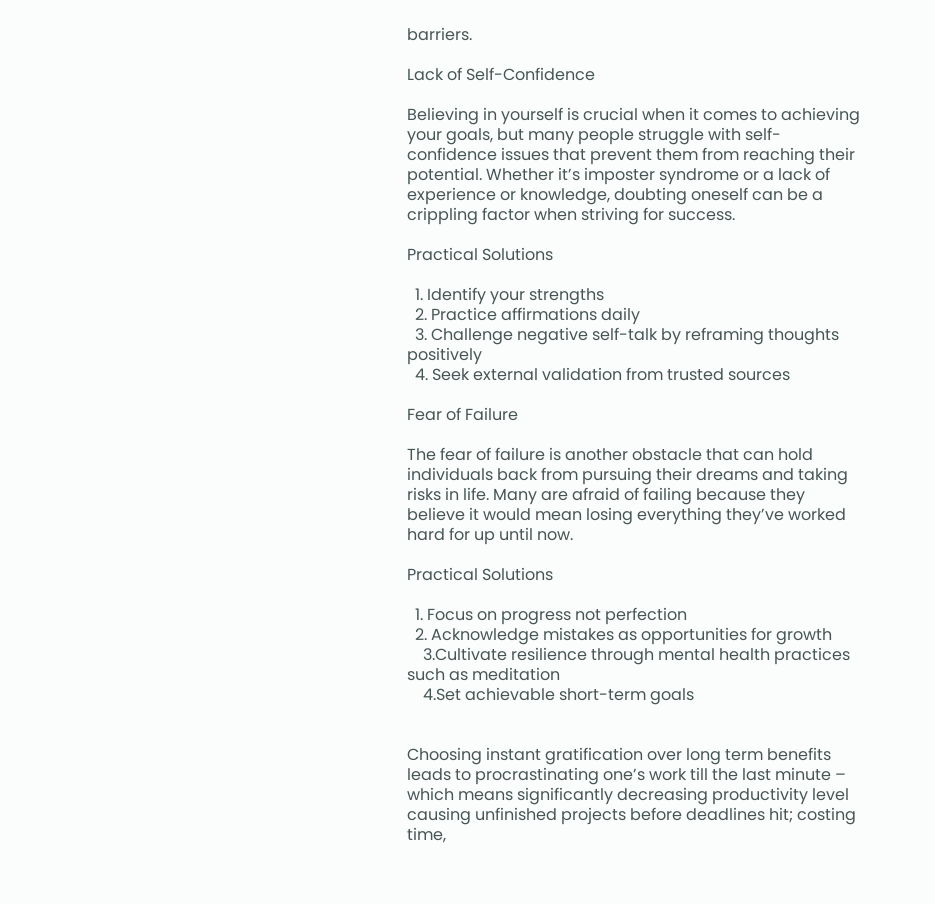barriers.

Lack of Self-Confidence

Believing in yourself is crucial when it comes to achieving your goals, but many people struggle with self-confidence issues that prevent them from reaching their potential. Whether it’s imposter syndrome or a lack of experience or knowledge, doubting oneself can be a crippling factor when striving for success.

Practical Solutions

  1. Identify your strengths
  2. Practice affirmations daily
  3. Challenge negative self-talk by reframing thoughts positively
  4. Seek external validation from trusted sources

Fear of Failure

The fear of failure is another obstacle that can hold individuals back from pursuing their dreams and taking risks in life. Many are afraid of failing because they believe it would mean losing everything they’ve worked hard for up until now.

Practical Solutions

  1. Focus on progress not perfection
  2. Acknowledge mistakes as opportunities for growth
    3.Cultivate resilience through mental health practices such as meditation
    4.Set achievable short-term goals


Choosing instant gratification over long term benefits leads to procrastinating one’s work till the last minute – which means significantly decreasing productivity level causing unfinished projects before deadlines hit; costing time,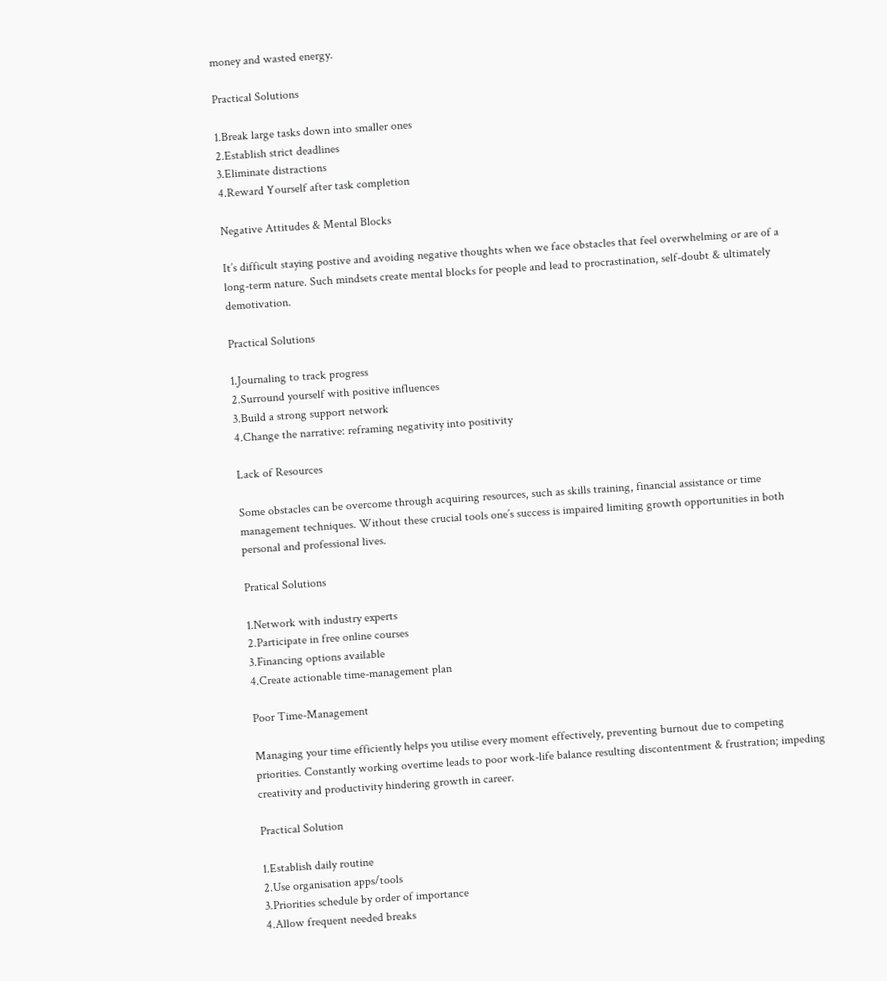money and wasted energy.

Practical Solutions

1.Break large tasks down into smaller ones
2.Establish strict deadlines
3.Eliminate distractions
4.Reward Yourself after task completion

Negative Attitudes & Mental Blocks

It’s difficult staying postive and avoiding negative thoughts when we face obstacles that feel overwhelming or are of a long-term nature. Such mindsets create mental blocks for people and lead to procrastination, self-doubt & ultimately demotivation.

Practical Solutions

1.Journaling to track progress
2.Surround yourself with positive influences
3.Build a strong support network
4.Change the narrative: reframing negativity into positivity

Lack of Resources

Some obstacles can be overcome through acquiring resources, such as skills training, financial assistance or time management techniques. Without these crucial tools one’s success is impaired limiting growth opportunities in both personal and professional lives.

Pratical Solutions

1.Network with industry experts
2.Participate in free online courses
3.Financing options available
4.Create actionable time-management plan

Poor Time-Management

Managing your time efficiently helps you utilise every moment effectively, preventing burnout due to competing priorities. Constantly working overtime leads to poor work-life balance resulting discontentment & frustration; impeding creativity and productivity hindering growth in career.

Practical Solution

1.Establish daily routine
2.Use organisation apps/tools
3.Priorities schedule by order of importance
4.Allow frequent needed breaks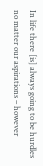In life there [is] always going to be hurdles no matter our aspirations – however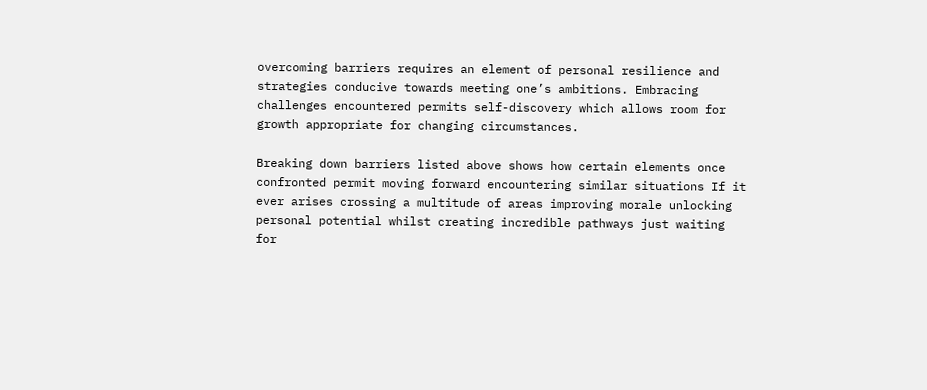overcoming barriers requires an element of personal resilience and strategies conducive towards meeting one’s ambitions. Embracing challenges encountered permits self-discovery which allows room for growth appropriate for changing circumstances.

Breaking down barriers listed above shows how certain elements once confronted permit moving forward encountering similar situations If it ever arises crossing a multitude of areas improving morale unlocking personal potential whilst creating incredible pathways just waiting for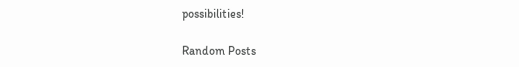possibilities!

Random Posts